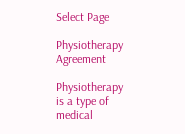Select Page

Physiotherapy Agreement

Physiotherapy is a type of medical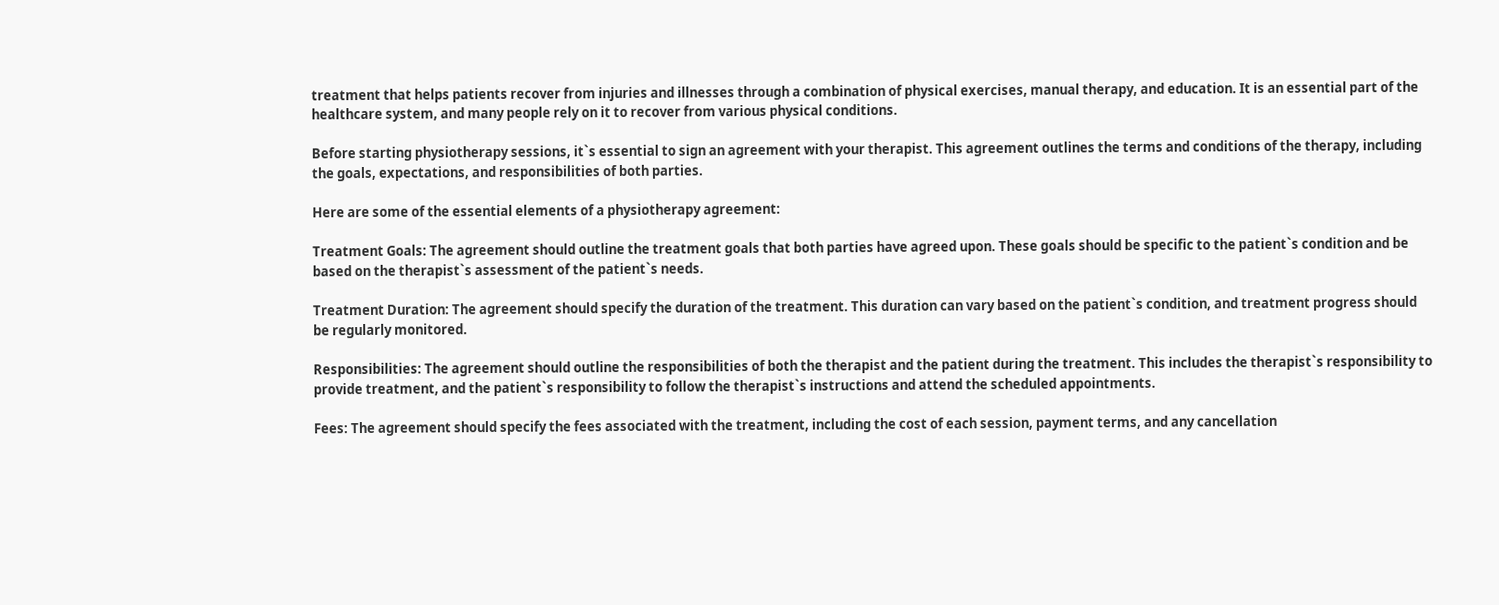treatment that helps patients recover from injuries and illnesses through a combination of physical exercises, manual therapy, and education. It is an essential part of the healthcare system, and many people rely on it to recover from various physical conditions.

Before starting physiotherapy sessions, it`s essential to sign an agreement with your therapist. This agreement outlines the terms and conditions of the therapy, including the goals, expectations, and responsibilities of both parties.

Here are some of the essential elements of a physiotherapy agreement:

Treatment Goals: The agreement should outline the treatment goals that both parties have agreed upon. These goals should be specific to the patient`s condition and be based on the therapist`s assessment of the patient`s needs.

Treatment Duration: The agreement should specify the duration of the treatment. This duration can vary based on the patient`s condition, and treatment progress should be regularly monitored.

Responsibilities: The agreement should outline the responsibilities of both the therapist and the patient during the treatment. This includes the therapist`s responsibility to provide treatment, and the patient`s responsibility to follow the therapist`s instructions and attend the scheduled appointments.

Fees: The agreement should specify the fees associated with the treatment, including the cost of each session, payment terms, and any cancellation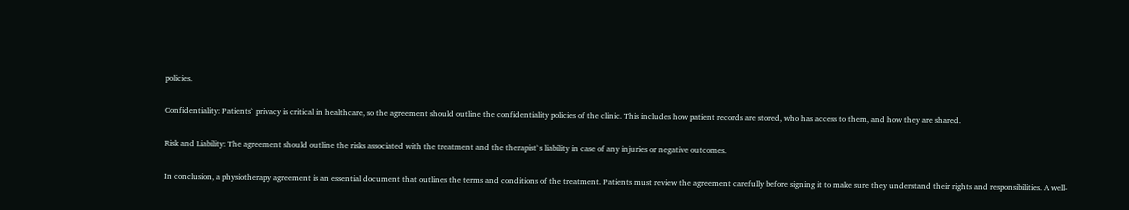policies.

Confidentiality: Patients` privacy is critical in healthcare, so the agreement should outline the confidentiality policies of the clinic. This includes how patient records are stored, who has access to them, and how they are shared.

Risk and Liability: The agreement should outline the risks associated with the treatment and the therapist`s liability in case of any injuries or negative outcomes.

In conclusion, a physiotherapy agreement is an essential document that outlines the terms and conditions of the treatment. Patients must review the agreement carefully before signing it to make sure they understand their rights and responsibilities. A well-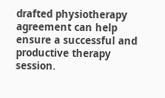drafted physiotherapy agreement can help ensure a successful and productive therapy session.